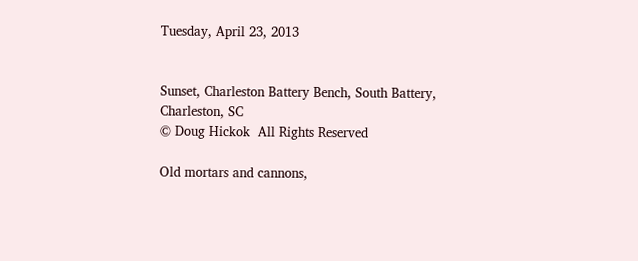Tuesday, April 23, 2013


Sunset, Charleston Battery Bench, South Battery, Charleston, SC
© Doug Hickok  All Rights Reserved

Old mortars and cannons,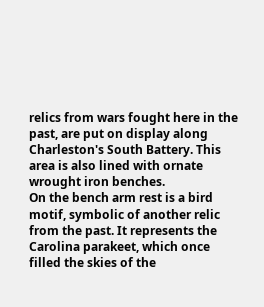relics from wars fought here in the past, are put on display along Charleston's South Battery. This area is also lined with ornate wrought iron benches.
On the bench arm rest is a bird motif, symbolic of another relic from the past. It represents the Carolina parakeet, which once filled the skies of the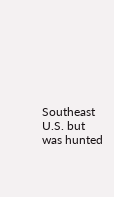Southeast U.S. but was hunted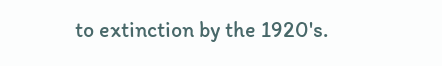to extinction by the 1920's.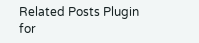Related Posts Plugin for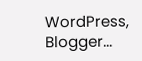WordPress, Blogger...